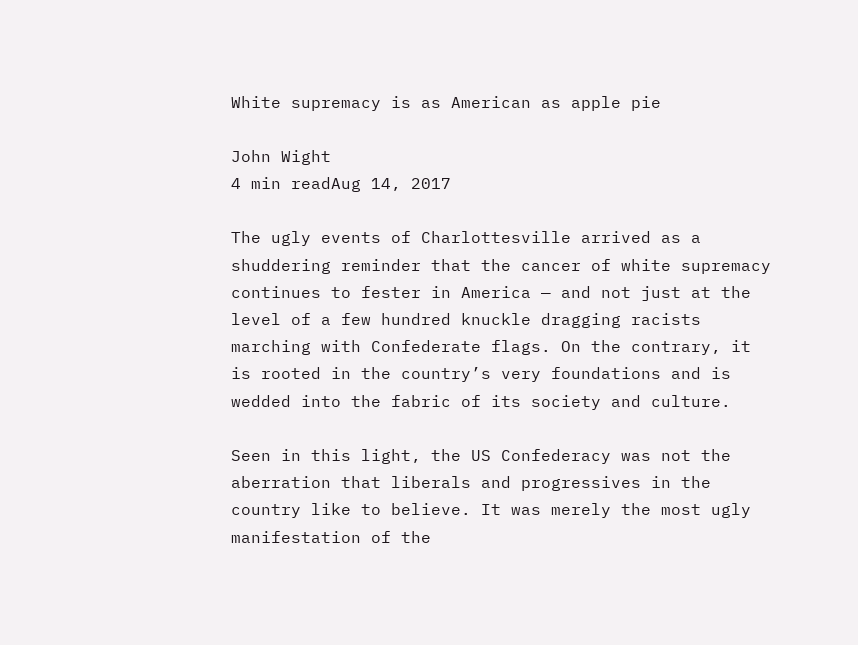White supremacy is as American as apple pie

John Wight
4 min readAug 14, 2017

The ugly events of Charlottesville arrived as a shuddering reminder that the cancer of white supremacy continues to fester in America — and not just at the level of a few hundred knuckle dragging racists marching with Confederate flags. On the contrary, it is rooted in the country’s very foundations and is wedded into the fabric of its society and culture.

Seen in this light, the US Confederacy was not the aberration that liberals and progressives in the country like to believe. It was merely the most ugly manifestation of the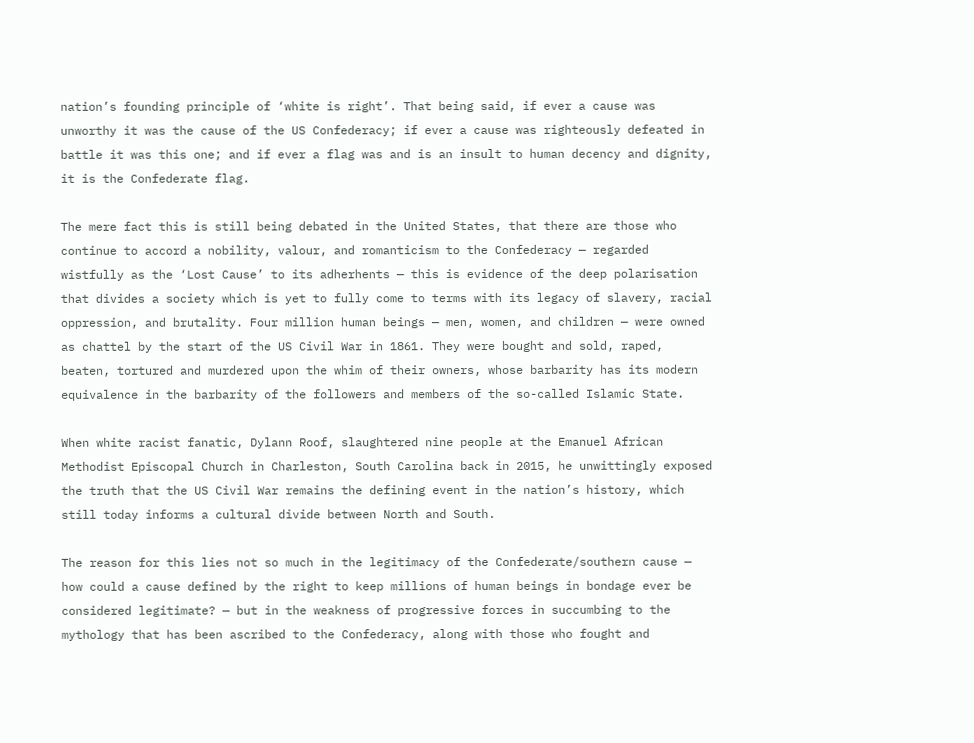nation’s founding principle of ‘white is right’. That being said, if ever a cause was unworthy it was the cause of the US Confederacy; if ever a cause was righteously defeated in battle it was this one; and if ever a flag was and is an insult to human decency and dignity, it is the Confederate flag.

The mere fact this is still being debated in the United States, that there are those who continue to accord a nobility, valour, and romanticism to the Confederacy — regarded wistfully as the ‘Lost Cause’ to its adherhents — this is evidence of the deep polarisation that divides a society which is yet to fully come to terms with its legacy of slavery, racial oppression, and brutality. Four million human beings — men, women, and children — were owned as chattel by the start of the US Civil War in 1861. They were bought and sold, raped, beaten, tortured and murdered upon the whim of their owners, whose barbarity has its modern equivalence in the barbarity of the followers and members of the so-called Islamic State.

When white racist fanatic, Dylann Roof, slaughtered nine people at the Emanuel African Methodist Episcopal Church in Charleston, South Carolina back in 2015, he unwittingly exposed the truth that the US Civil War remains the defining event in the nation’s history, which still today informs a cultural divide between North and South.

The reason for this lies not so much in the legitimacy of the Confederate/southern cause — how could a cause defined by the right to keep millions of human beings in bondage ever be considered legitimate? — but in the weakness of progressive forces in succumbing to the mythology that has been ascribed to the Confederacy, along with those who fought and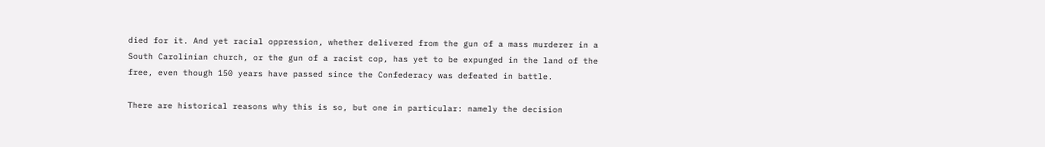died for it. And yet racial oppression, whether delivered from the gun of a mass murderer in a South Carolinian church, or the gun of a racist cop, has yet to be expunged in the land of the free, even though 150 years have passed since the Confederacy was defeated in battle.

There are historical reasons why this is so, but one in particular: namely the decision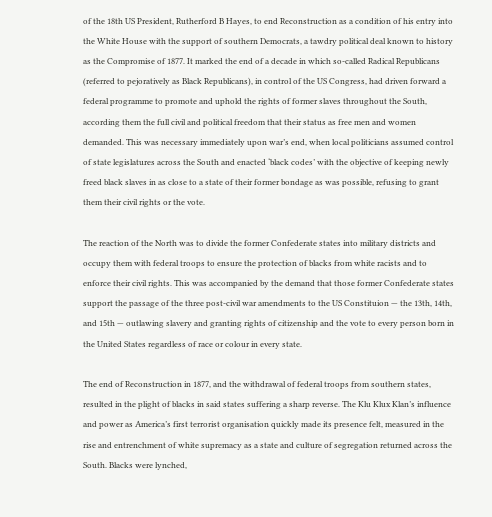of the 18th US President, Rutherford B Hayes, to end Reconstruction as a condition of his entry into the White House with the support of southern Democrats, a tawdry political deal known to history as the Compromise of 1877. It marked the end of a decade in which so-called Radical Republicans (referred to pejoratively as Black Republicans), in control of the US Congress, had driven forward a federal programme to promote and uphold the rights of former slaves throughout the South, according them the full civil and political freedom that their status as free men and women demanded. This was necessary immediately upon war’s end, when local politicians assumed control of state legislatures across the South and enacted ‘black codes’ with the objective of keeping newly freed black slaves in as close to a state of their former bondage as was possible, refusing to grant them their civil rights or the vote.

The reaction of the North was to divide the former Confederate states into military districts and occupy them with federal troops to ensure the protection of blacks from white racists and to enforce their civil rights. This was accompanied by the demand that those former Confederate states support the passage of the three post-civil war amendments to the US Constituion — the 13th, 14th, and 15th — outlawing slavery and granting rights of citizenship and the vote to every person born in the United States regardless of race or colour in every state.

The end of Reconstruction in 1877, and the withdrawal of federal troops from southern states, resulted in the plight of blacks in said states suffering a sharp reverse. The Klu Klux Klan’s influence and power as America’s first terrorist organisation quickly made its presence felt, measured in the rise and entrenchment of white supremacy as a state and culture of segregation returned across the South. Blacks were lynched,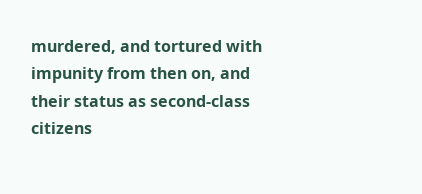murdered, and tortured with impunity from then on, and their status as second-class citizens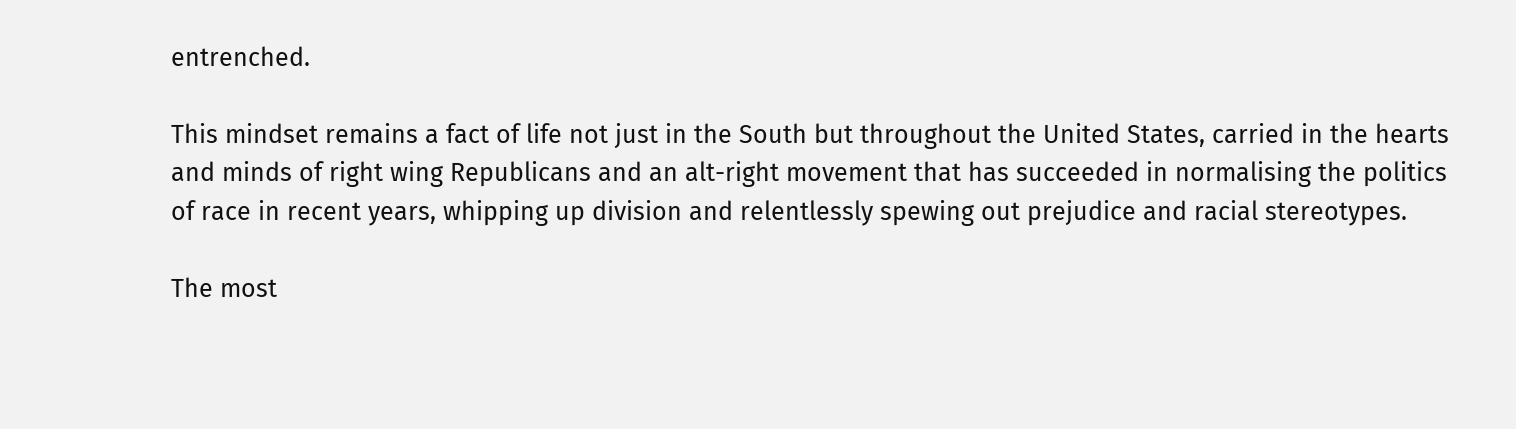entrenched.

This mindset remains a fact of life not just in the South but throughout the United States, carried in the hearts and minds of right wing Republicans and an alt-right movement that has succeeded in normalising the politics of race in recent years, whipping up division and relentlessly spewing out prejudice and racial stereotypes.

The most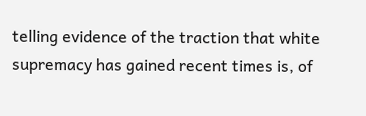telling evidence of the traction that white supremacy has gained recent times is, of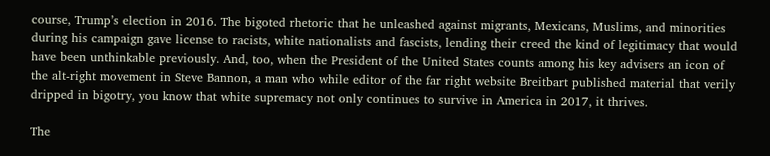course, Trump’s election in 2016. The bigoted rhetoric that he unleashed against migrants, Mexicans, Muslims, and minorities during his campaign gave license to racists, white nationalists and fascists, lending their creed the kind of legitimacy that would have been unthinkable previously. And, too, when the President of the United States counts among his key advisers an icon of the alt-right movement in Steve Bannon, a man who while editor of the far right website Breitbart published material that verily dripped in bigotry, you know that white supremacy not only continues to survive in America in 2017, it thrives.

The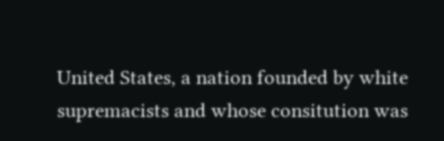United States, a nation founded by white supremacists and whose consitution was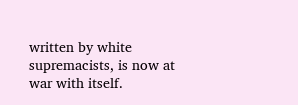written by white supremacists, is now at war with itself.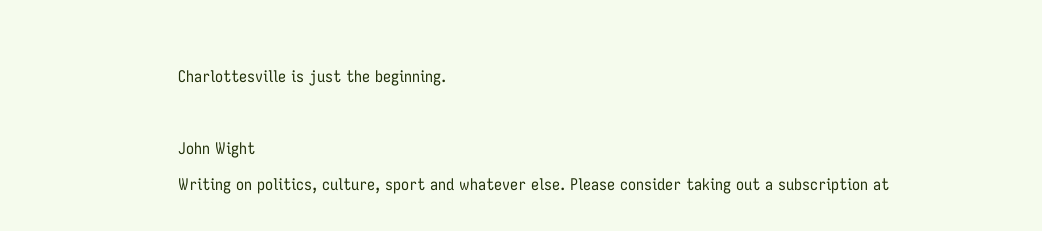Charlottesville is just the beginning.



John Wight

Writing on politics, culture, sport and whatever else. Please consider taking out a subscription at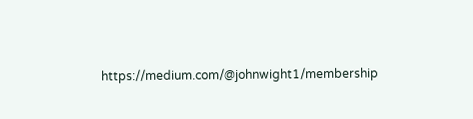https://medium.com/@johnwight1/membership